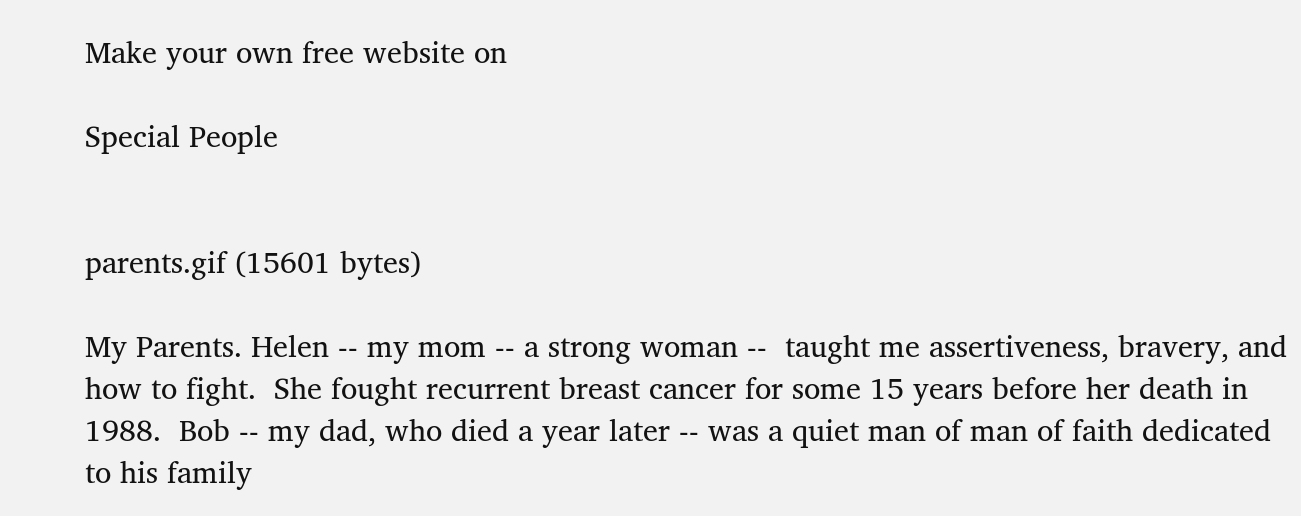Make your own free website on

Special People


parents.gif (15601 bytes)

My Parents. Helen -- my mom -- a strong woman --  taught me assertiveness, bravery, and how to fight.  She fought recurrent breast cancer for some 15 years before her death in 1988.  Bob -- my dad, who died a year later -- was a quiet man of man of faith dedicated to his family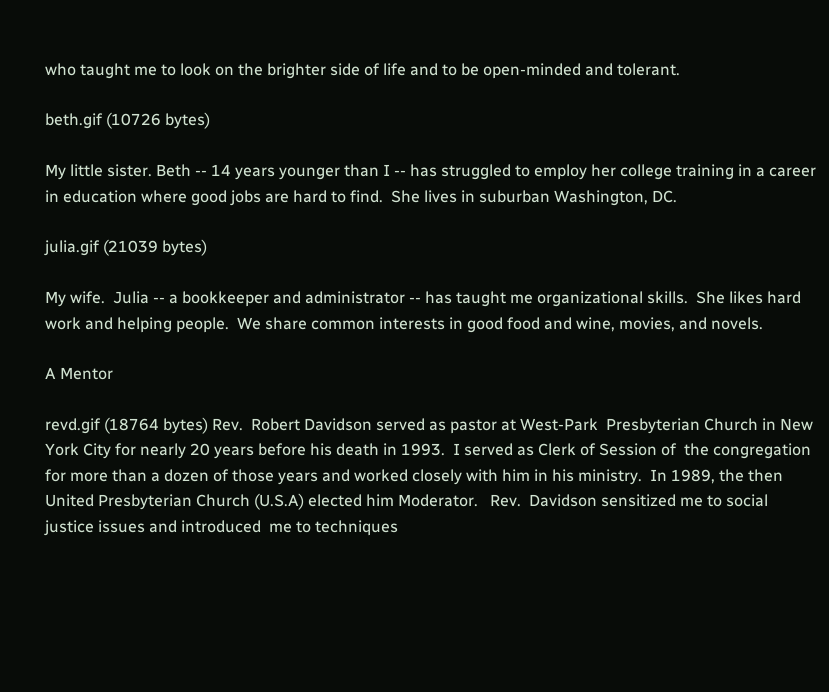who taught me to look on the brighter side of life and to be open-minded and tolerant.

beth.gif (10726 bytes)

My little sister. Beth -- 14 years younger than I -- has struggled to employ her college training in a career in education where good jobs are hard to find.  She lives in suburban Washington, DC.

julia.gif (21039 bytes)

My wife.  Julia -- a bookkeeper and administrator -- has taught me organizational skills.  She likes hard work and helping people.  We share common interests in good food and wine, movies, and novels.

A Mentor

revd.gif (18764 bytes) Rev.  Robert Davidson served as pastor at West-Park  Presbyterian Church in New York City for nearly 20 years before his death in 1993.  I served as Clerk of Session of  the congregation for more than a dozen of those years and worked closely with him in his ministry.  In 1989, the then United Presbyterian Church (U.S.A) elected him Moderator.   Rev.  Davidson sensitized me to social justice issues and introduced  me to techniques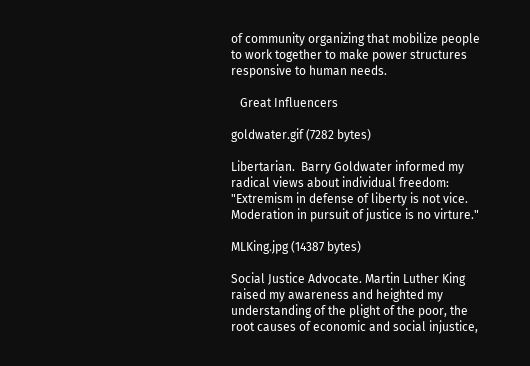of community organizing that mobilize people to work together to make power structures responsive to human needs.

   Great Influencers

goldwater.gif (7282 bytes)

Libertarian.  Barry Goldwater informed my radical views about individual freedom:  "Extremism in defense of liberty is not vice.   Moderation in pursuit of justice is no virture."

MLKing.jpg (14387 bytes)

Social Justice Advocate. Martin Luther King raised my awareness and heighted my understanding of the plight of the poor, the root causes of economic and social injustice,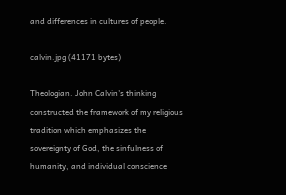and differences in cultures of people.

calvin.jpg (41171 bytes)

Theologian. John Calvin's thinking constructed the framework of my religious tradition which emphasizes the sovereignty of God, the sinfulness of humanity, and individual conscience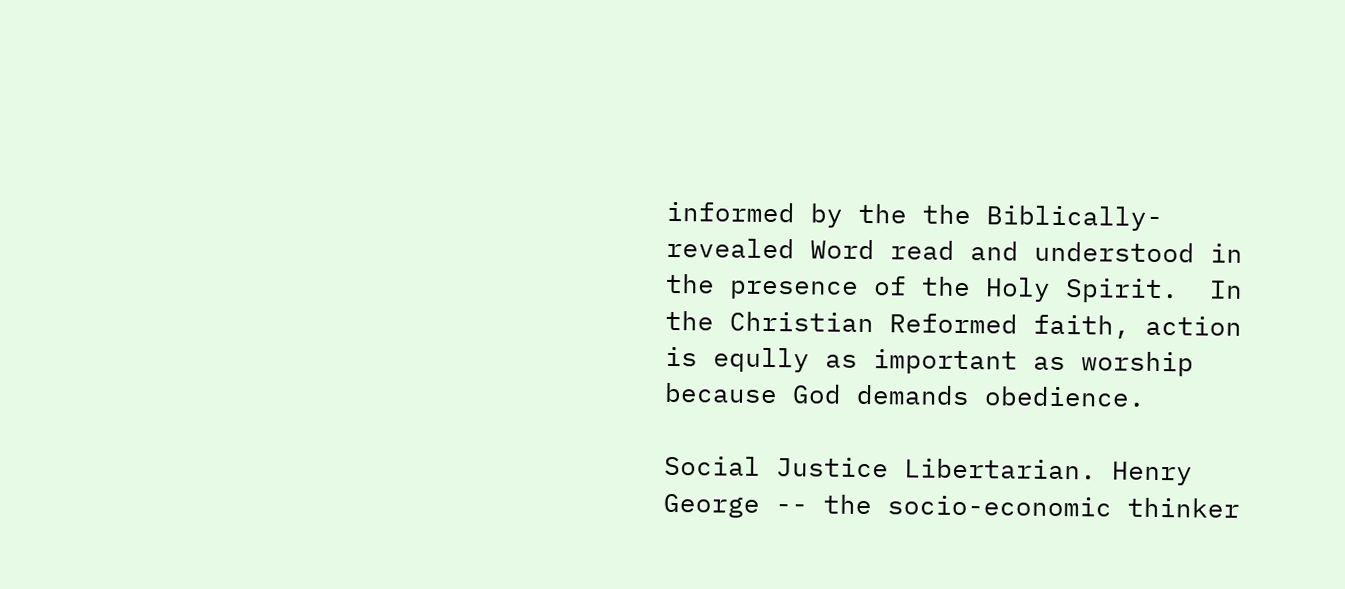informed by the the Biblically-revealed Word read and understood in the presence of the Holy Spirit.  In the Christian Reformed faith, action is eqully as important as worship because God demands obedience.

Social Justice Libertarian. Henry George -- the socio-economic thinker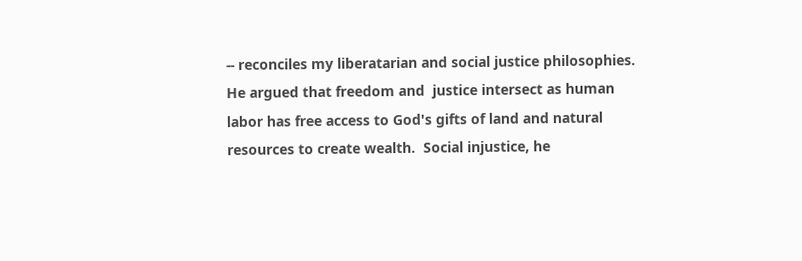-- reconciles my liberatarian and social justice philosophies.  He argued that freedom and  justice intersect as human labor has free access to God's gifts of land and natural resources to create wealth.  Social injustice, he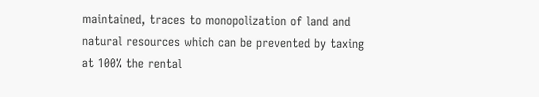maintained, traces to monopolization of land and natural resources which can be prevented by taxing at 100% the rental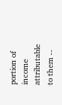portion of income attributable to them --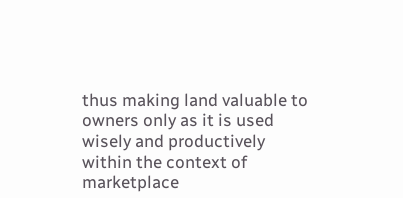thus making land valuable to owners only as it is used wisely and productively within the context of marketplace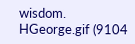wisdom. HGeorge.gif (9104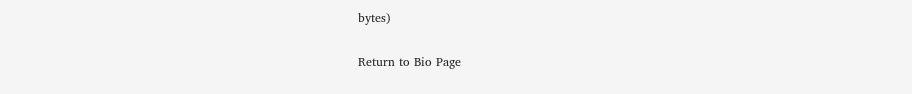bytes)

Return to Bio Page